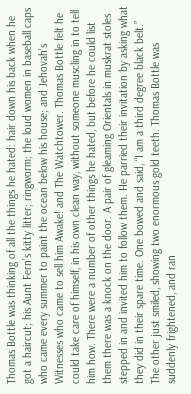Thomas Bottle was thinking of all the things he hated: hair down his back when he got a haircut; his Aunt Fern’s kitty litter; ringworm; the loud women in baseball caps who came every summer to paint the ocean below his house; and Jehovah’s Witnesses who came to sell him Awake! and The Watchtower. Thomas Bottle felt he could take care of himself, in his own clean way, without someone muscling in to tell him how. There were a number of other things he hated, but before he could list them there was a knock on the door. A pair of gleaming Orientals in muskrat stoles stepped in and invited him to follow them. He parried their invitation by asking what they did in their spare time. One bowed and said, “I am a third degree black belt.” The other just smiled, showing two enormous gold teeth. Thomas Bottle was suddenly frightened, and ran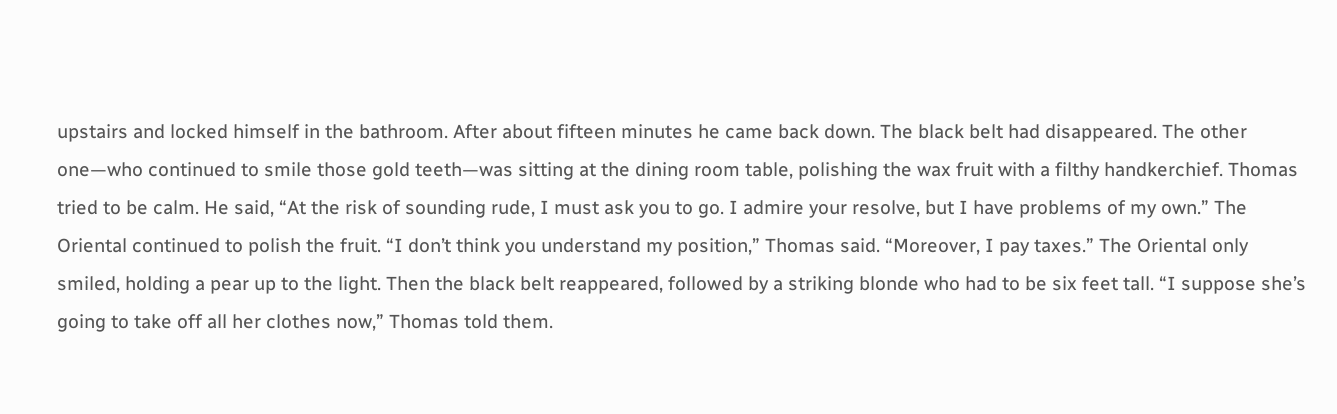upstairs and locked himself in the bathroom. After about fifteen minutes he came back down. The black belt had disappeared. The other one—who continued to smile those gold teeth—was sitting at the dining room table, polishing the wax fruit with a filthy handkerchief. Thomas tried to be calm. He said, “At the risk of sounding rude, I must ask you to go. I admire your resolve, but I have problems of my own.” The Oriental continued to polish the fruit. “I don’t think you understand my position,” Thomas said. “Moreover, I pay taxes.” The Oriental only smiled, holding a pear up to the light. Then the black belt reappeared, followed by a striking blonde who had to be six feet tall. “I suppose she’s going to take off all her clothes now,” Thomas told them.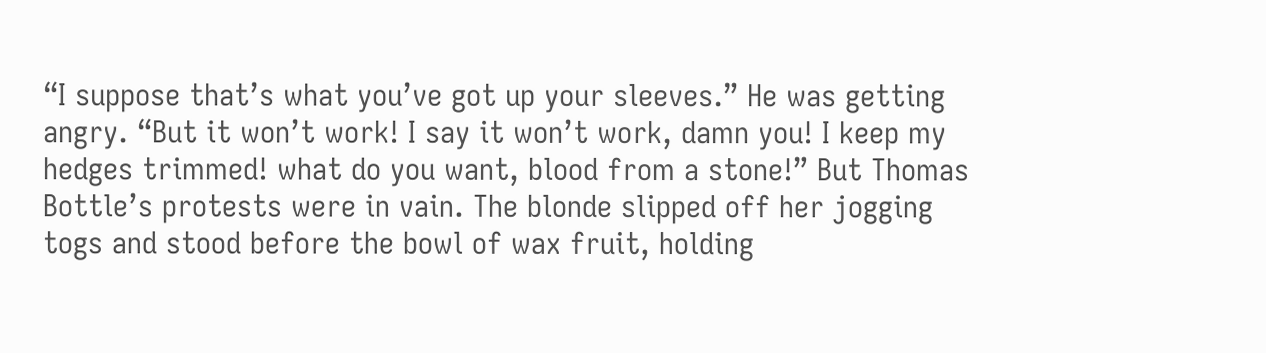“I suppose that’s what you’ve got up your sleeves.” He was getting angry. “But it won’t work! I say it won’t work, damn you! I keep my hedges trimmed! what do you want, blood from a stone!” But Thomas Bottle’s protests were in vain. The blonde slipped off her jogging togs and stood before the bowl of wax fruit, holding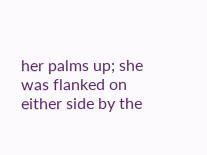her palms up; she was flanked on either side by the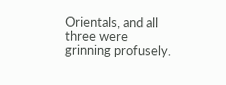Orientals, and all three were grinning profusely.